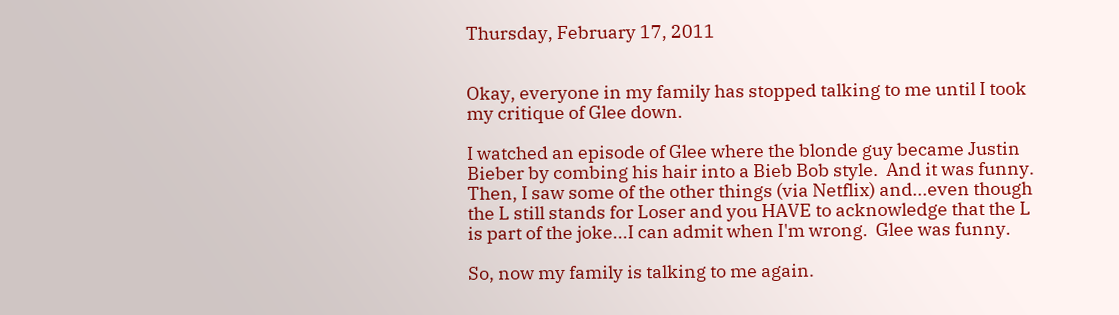Thursday, February 17, 2011


Okay, everyone in my family has stopped talking to me until I took my critique of Glee down.

I watched an episode of Glee where the blonde guy became Justin Bieber by combing his hair into a Bieb Bob style.  And it was funny.  Then, I saw some of the other things (via Netflix) and...even though the L still stands for Loser and you HAVE to acknowledge that the L is part of the joke...I can admit when I'm wrong.  Glee was funny.

So, now my family is talking to me again.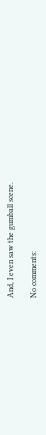And, I even saw the gumball scene.

No comments: